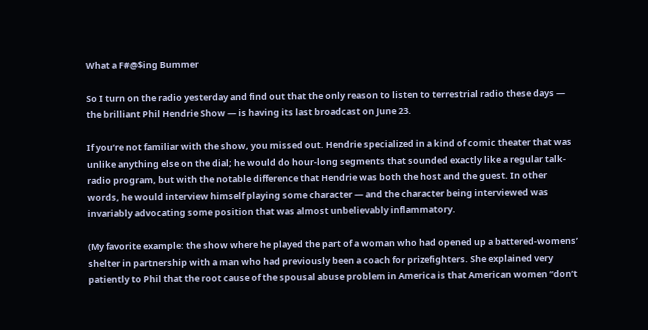What a F#@$ing Bummer

So I turn on the radio yesterday and find out that the only reason to listen to terrestrial radio these days — the brilliant Phil Hendrie Show — is having its last broadcast on June 23.

If you’re not familiar with the show, you missed out. Hendrie specialized in a kind of comic theater that was unlike anything else on the dial; he would do hour-long segments that sounded exactly like a regular talk-radio program, but with the notable difference that Hendrie was both the host and the guest. In other words, he would interview himself playing some character — and the character being interviewed was invariably advocating some position that was almost unbelievably inflammatory.

(My favorite example: the show where he played the part of a woman who had opened up a battered-womens’ shelter in partnership with a man who had previously been a coach for prizefighters. She explained very patiently to Phil that the root cause of the spousal abuse problem in America is that American women “don’t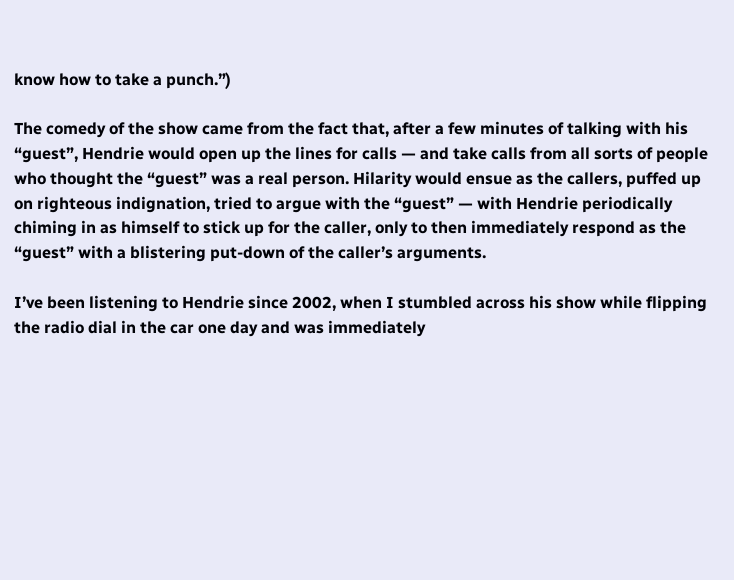know how to take a punch.”)

The comedy of the show came from the fact that, after a few minutes of talking with his “guest”, Hendrie would open up the lines for calls — and take calls from all sorts of people who thought the “guest” was a real person. Hilarity would ensue as the callers, puffed up on righteous indignation, tried to argue with the “guest” — with Hendrie periodically chiming in as himself to stick up for the caller, only to then immediately respond as the “guest” with a blistering put-down of the caller’s arguments.

I’ve been listening to Hendrie since 2002, when I stumbled across his show while flipping the radio dial in the car one day and was immediately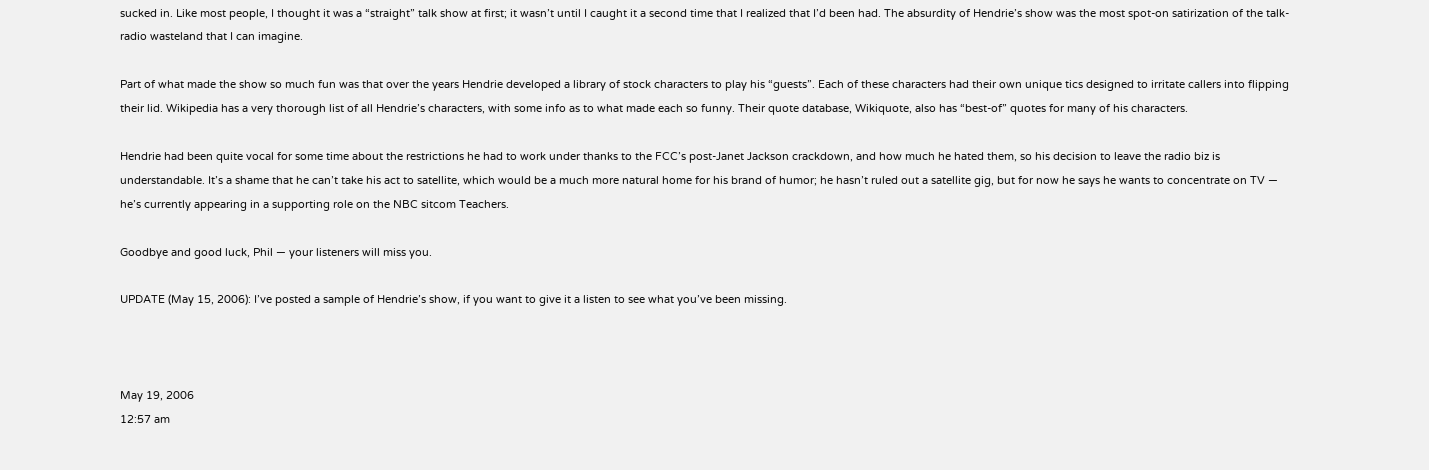sucked in. Like most people, I thought it was a “straight” talk show at first; it wasn’t until I caught it a second time that I realized that I’d been had. The absurdity of Hendrie’s show was the most spot-on satirization of the talk-radio wasteland that I can imagine.

Part of what made the show so much fun was that over the years Hendrie developed a library of stock characters to play his “guests”. Each of these characters had their own unique tics designed to irritate callers into flipping their lid. Wikipedia has a very thorough list of all Hendrie’s characters, with some info as to what made each so funny. Their quote database, Wikiquote, also has “best-of” quotes for many of his characters.

Hendrie had been quite vocal for some time about the restrictions he had to work under thanks to the FCC’s post-Janet Jackson crackdown, and how much he hated them, so his decision to leave the radio biz is understandable. It’s a shame that he can’t take his act to satellite, which would be a much more natural home for his brand of humor; he hasn’t ruled out a satellite gig, but for now he says he wants to concentrate on TV — he’s currently appearing in a supporting role on the NBC sitcom Teachers.

Goodbye and good luck, Phil — your listeners will miss you.

UPDATE (May 15, 2006): I’ve posted a sample of Hendrie’s show, if you want to give it a listen to see what you’ve been missing.



May 19, 2006
12:57 am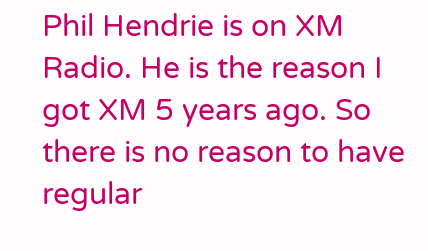Phil Hendrie is on XM Radio. He is the reason I got XM 5 years ago. So there is no reason to have regular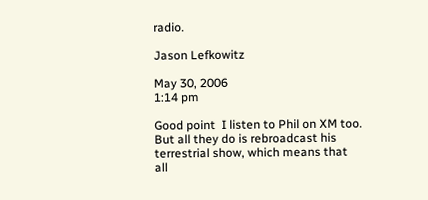radio.

Jason Lefkowitz

May 30, 2006
1:14 pm

Good point  I listen to Phil on XM too. But all they do is rebroadcast his terrestrial show, which means that all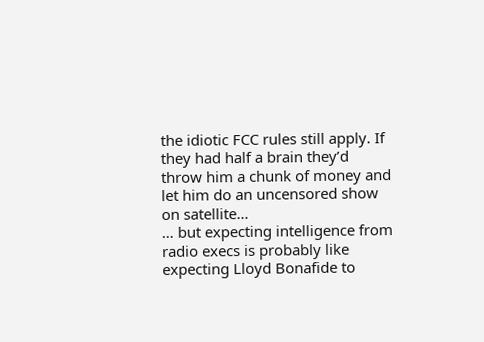the idiotic FCC rules still apply. If they had half a brain they’d throw him a chunk of money and let him do an uncensored show on satellite…
… but expecting intelligence from radio execs is probably like expecting Lloyd Bonafide to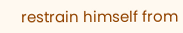restrain himself from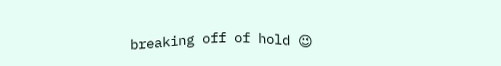breaking off of hold 😉